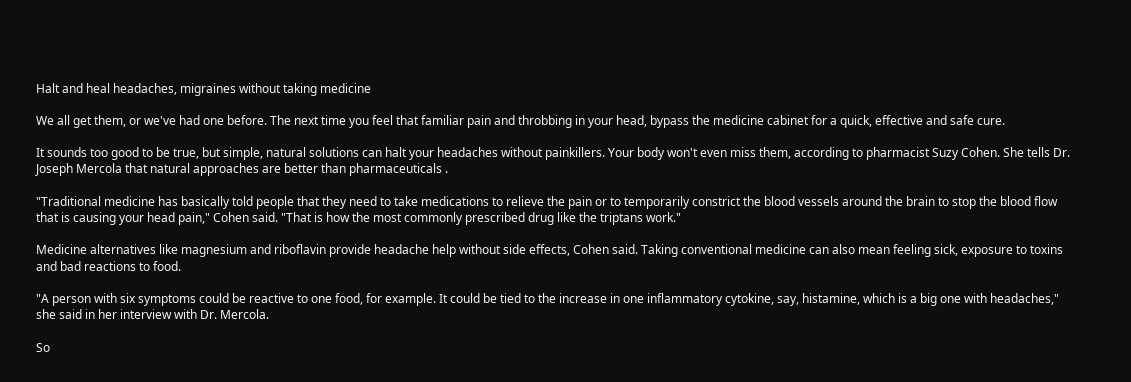Halt and heal headaches, migraines without taking medicine

We all get them, or we've had one before. The next time you feel that familiar pain and throbbing in your head, bypass the medicine cabinet for a quick, effective and safe cure.

It sounds too good to be true, but simple, natural solutions can halt your headaches without painkillers. Your body won't even miss them, according to pharmacist Suzy Cohen. She tells Dr. Joseph Mercola that natural approaches are better than pharmaceuticals .

"Traditional medicine has basically told people that they need to take medications to relieve the pain or to temporarily constrict the blood vessels around the brain to stop the blood flow that is causing your head pain," Cohen said. "That is how the most commonly prescribed drug like the triptans work."

Medicine alternatives like magnesium and riboflavin provide headache help without side effects, Cohen said. Taking conventional medicine can also mean feeling sick, exposure to toxins and bad reactions to food.

"A person with six symptoms could be reactive to one food, for example. It could be tied to the increase in one inflammatory cytokine, say, histamine, which is a big one with headaches," she said in her interview with Dr. Mercola.

So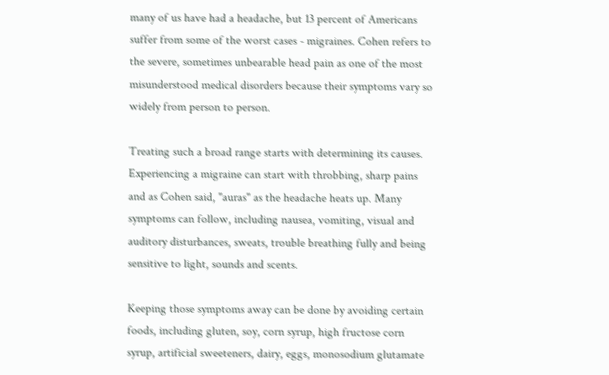many of us have had a headache, but 13 percent of Americans suffer from some of the worst cases - migraines. Cohen refers to the severe, sometimes unbearable head pain as one of the most misunderstood medical disorders because their symptoms vary so widely from person to person.

Treating such a broad range starts with determining its causes. Experiencing a migraine can start with throbbing, sharp pains and as Cohen said, "auras" as the headache heats up. Many symptoms can follow, including nausea, vomiting, visual and auditory disturbances, sweats, trouble breathing fully and being sensitive to light, sounds and scents.

Keeping those symptoms away can be done by avoiding certain foods, including gluten, soy, corn syrup, high fructose corn syrup, artificial sweeteners, dairy, eggs, monosodium glutamate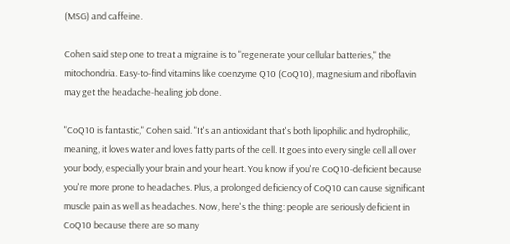(MSG) and caffeine.

Cohen said step one to treat a migraine is to "regenerate your cellular batteries," the mitochondria. Easy-to-find vitamins like coenzyme Q10 (CoQ10), magnesium and riboflavin may get the headache-healing job done.

"CoQ10 is fantastic," Cohen said. "It's an antioxidant that's both lipophilic and hydrophilic, meaning, it loves water and loves fatty parts of the cell. It goes into every single cell all over your body, especially your brain and your heart. You know if you're CoQ10-deficient because you're more prone to headaches. Plus, a prolonged deficiency of CoQ10 can cause significant muscle pain as well as headaches. Now, here's the thing: people are seriously deficient in CoQ10 because there are so many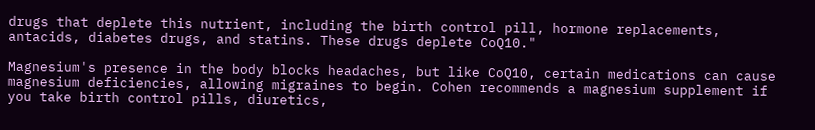drugs that deplete this nutrient, including the birth control pill, hormone replacements, antacids, diabetes drugs, and statins. These drugs deplete CoQ10."

Magnesium's presence in the body blocks headaches, but like CoQ10, certain medications can cause magnesium deficiencies, allowing migraines to begin. Cohen recommends a magnesium supplement if you take birth control pills, diuretics,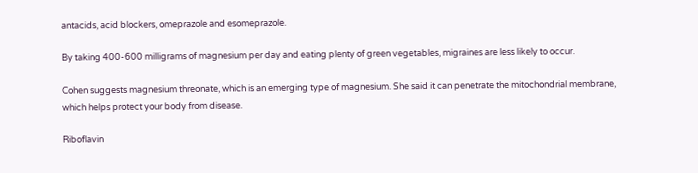antacids, acid blockers, omeprazole and esomeprazole.

By taking 400-600 milligrams of magnesium per day and eating plenty of green vegetables, migraines are less likely to occur.

Cohen suggests magnesium threonate, which is an emerging type of magnesium. She said it can penetrate the mitochondrial membrane, which helps protect your body from disease.

Riboflavin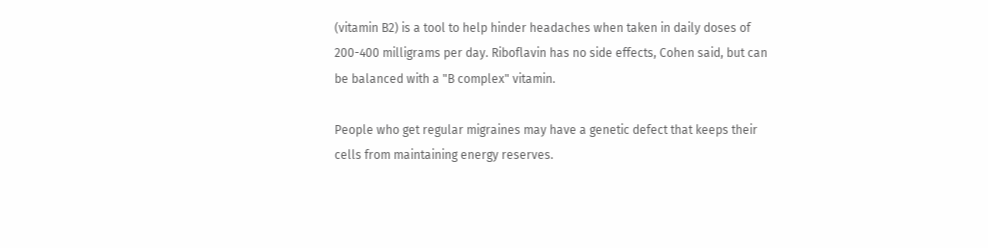(vitamin B2) is a tool to help hinder headaches when taken in daily doses of 200-400 milligrams per day. Riboflavin has no side effects, Cohen said, but can be balanced with a "B complex" vitamin.

People who get regular migraines may have a genetic defect that keeps their cells from maintaining energy reserves.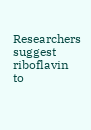Researchers suggest riboflavin to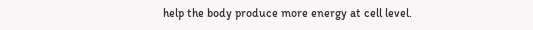help the body produce more energy at cell level.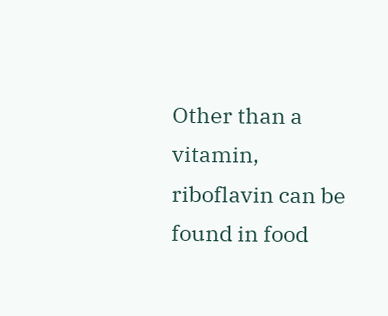Other than a vitamin, riboflavin can be found in food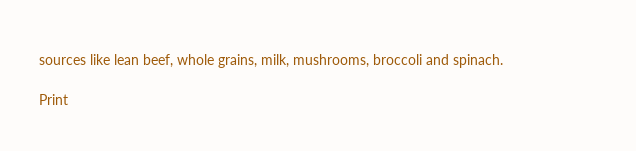sources like lean beef, whole grains, milk, mushrooms, broccoli and spinach.

Print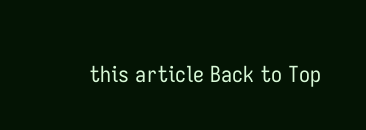this article Back to Top